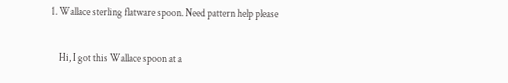1. Wallace sterling flatware spoon. Need pattern help please

    Hi, I got this Wallace spoon at a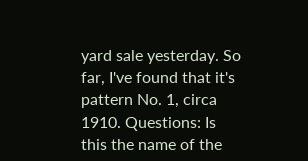yard sale yesterday. So far, I've found that it's pattern No. 1, circa 1910. Questions: Is this the name of the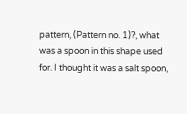pattern, (Pattern no. 1)?, what was a spoon in this shape used for. I thought it was a salt spoon,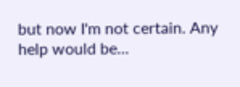but now I'm not certain. Any help would be...